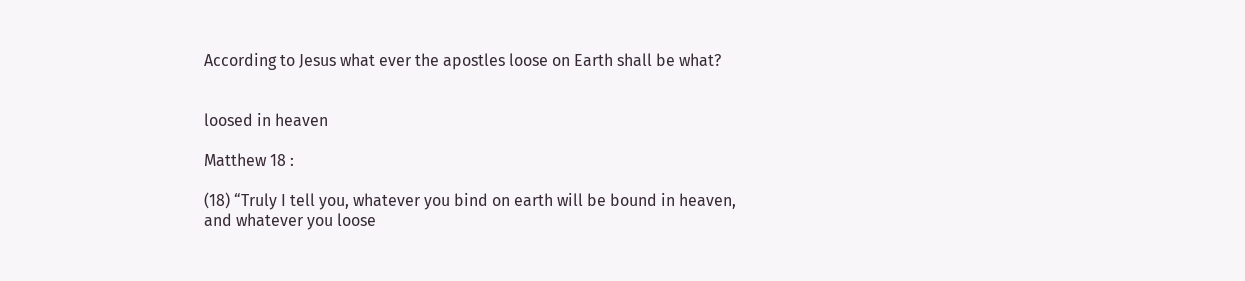According to Jesus what ever the apostles loose on Earth shall be what?


loosed in heaven

Matthew 18 :

(18) “Truly I tell you, whatever you bind on earth will be bound in heaven, and whatever you loose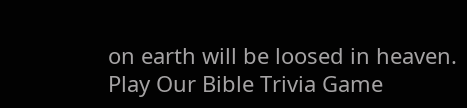on earth will be loosed in heaven.
Play Our Bible Trivia Game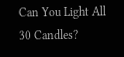Can You Light All 30 Candles?